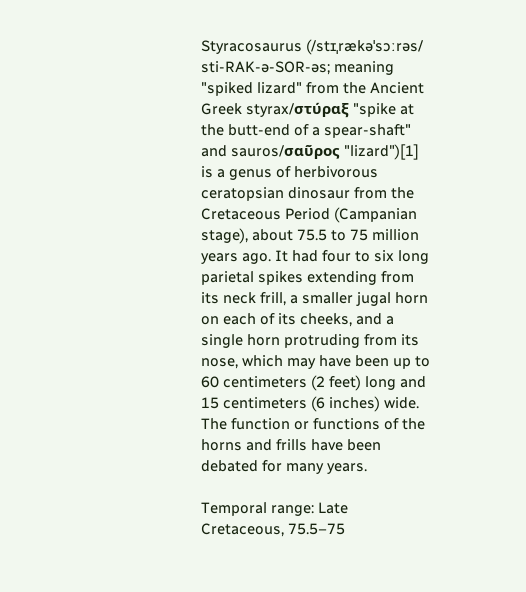Styracosaurus (/stɪˌrækəˈsɔːrəs/ sti-RAK-ə-SOR-əs; meaning "spiked lizard" from the Ancient Greek styrax/στύραξ "spike at the butt-end of a spear-shaft" and sauros/σαῦρος "lizard")[1] is a genus of herbivorous ceratopsian dinosaur from the Cretaceous Period (Campanian stage), about 75.5 to 75 million years ago. It had four to six long parietal spikes extending from its neck frill, a smaller jugal horn on each of its cheeks, and a single horn protruding from its nose, which may have been up to 60 centimeters (2 feet) long and 15 centimeters (6 inches) wide. The function or functions of the horns and frills have been debated for many years.

Temporal range: Late Cretaceous, 75.5–75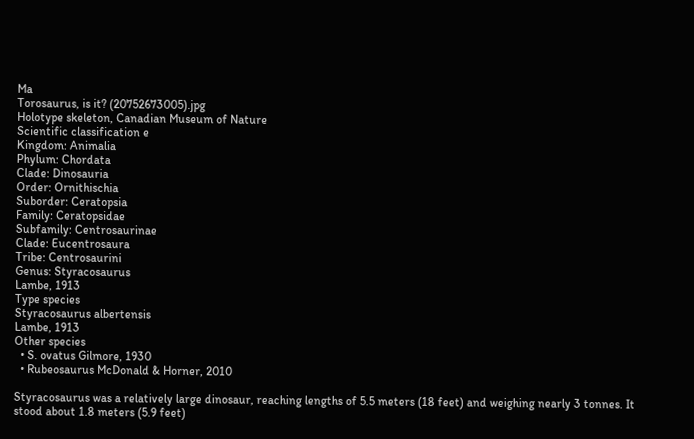Ma
Torosaurus, is it? (20752673005).jpg
Holotype skeleton, Canadian Museum of Nature
Scientific classification e
Kingdom: Animalia
Phylum: Chordata
Clade: Dinosauria
Order: Ornithischia
Suborder: Ceratopsia
Family: Ceratopsidae
Subfamily: Centrosaurinae
Clade: Eucentrosaura
Tribe: Centrosaurini
Genus: Styracosaurus
Lambe, 1913
Type species
Styracosaurus albertensis
Lambe, 1913
Other species
  • S. ovatus Gilmore, 1930
  • Rubeosaurus McDonald & Horner, 2010

Styracosaurus was a relatively large dinosaur, reaching lengths of 5.5 meters (18 feet) and weighing nearly 3 tonnes. It stood about 1.8 meters (5.9 feet)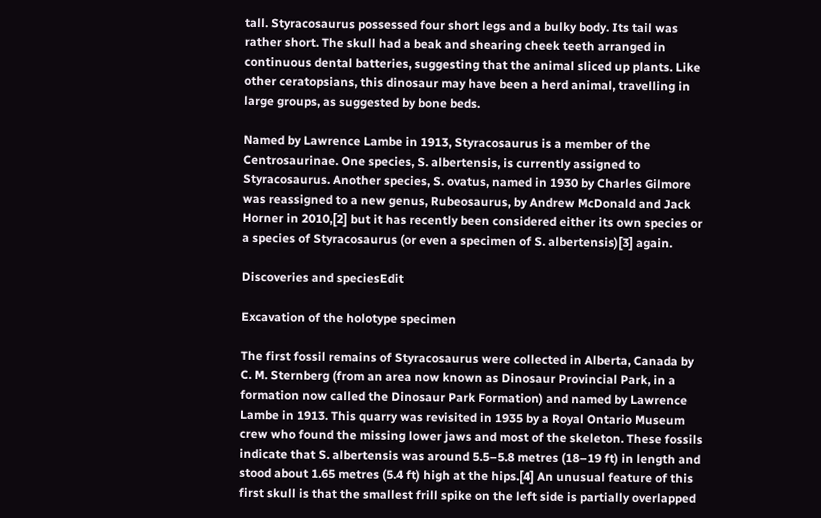tall. Styracosaurus possessed four short legs and a bulky body. Its tail was rather short. The skull had a beak and shearing cheek teeth arranged in continuous dental batteries, suggesting that the animal sliced up plants. Like other ceratopsians, this dinosaur may have been a herd animal, travelling in large groups, as suggested by bone beds.

Named by Lawrence Lambe in 1913, Styracosaurus is a member of the Centrosaurinae. One species, S. albertensis, is currently assigned to Styracosaurus. Another species, S. ovatus, named in 1930 by Charles Gilmore was reassigned to a new genus, Rubeosaurus, by Andrew McDonald and Jack Horner in 2010,[2] but it has recently been considered either its own species or a species of Styracosaurus (or even a specimen of S. albertensis)[3] again.

Discoveries and speciesEdit

Excavation of the holotype specimen

The first fossil remains of Styracosaurus were collected in Alberta, Canada by C. M. Sternberg (from an area now known as Dinosaur Provincial Park, in a formation now called the Dinosaur Park Formation) and named by Lawrence Lambe in 1913. This quarry was revisited in 1935 by a Royal Ontario Museum crew who found the missing lower jaws and most of the skeleton. These fossils indicate that S. albertensis was around 5.5–5.8 metres (18–19 ft) in length and stood about 1.65 metres (5.4 ft) high at the hips.[4] An unusual feature of this first skull is that the smallest frill spike on the left side is partially overlapped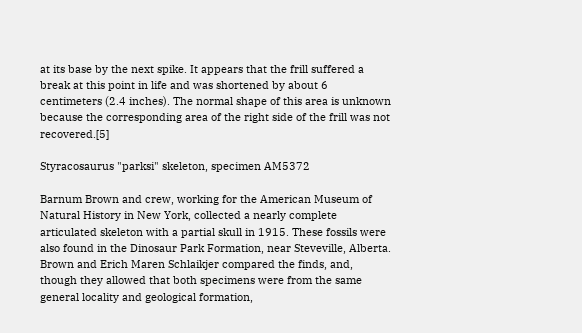at its base by the next spike. It appears that the frill suffered a break at this point in life and was shortened by about 6 centimeters (2.4 inches). The normal shape of this area is unknown because the corresponding area of the right side of the frill was not recovered.[5]

Styracosaurus "parksi" skeleton, specimen AM5372

Barnum Brown and crew, working for the American Museum of Natural History in New York, collected a nearly complete articulated skeleton with a partial skull in 1915. These fossils were also found in the Dinosaur Park Formation, near Steveville, Alberta. Brown and Erich Maren Schlaikjer compared the finds, and, though they allowed that both specimens were from the same general locality and geological formation,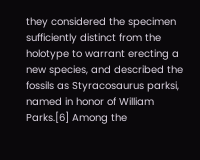they considered the specimen sufficiently distinct from the holotype to warrant erecting a new species, and described the fossils as Styracosaurus parksi, named in honor of William Parks.[6] Among the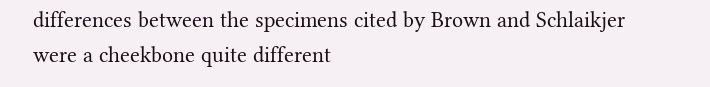differences between the specimens cited by Brown and Schlaikjer were a cheekbone quite different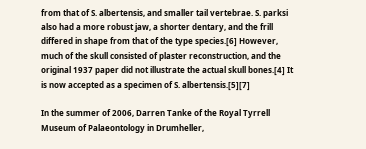from that of S. albertensis, and smaller tail vertebrae. S. parksi also had a more robust jaw, a shorter dentary, and the frill differed in shape from that of the type species.[6] However, much of the skull consisted of plaster reconstruction, and the original 1937 paper did not illustrate the actual skull bones.[4] It is now accepted as a specimen of S. albertensis.[5][7]

In the summer of 2006, Darren Tanke of the Royal Tyrrell Museum of Palaeontology in Drumheller,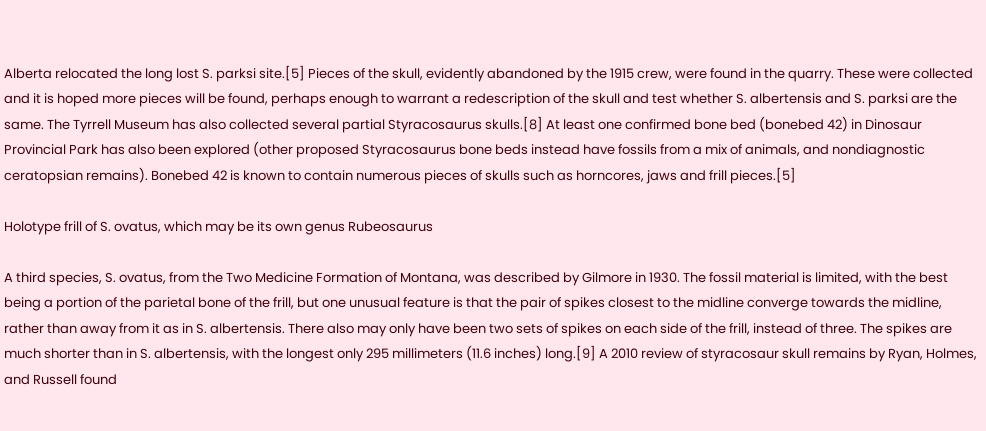Alberta relocated the long lost S. parksi site.[5] Pieces of the skull, evidently abandoned by the 1915 crew, were found in the quarry. These were collected and it is hoped more pieces will be found, perhaps enough to warrant a redescription of the skull and test whether S. albertensis and S. parksi are the same. The Tyrrell Museum has also collected several partial Styracosaurus skulls.[8] At least one confirmed bone bed (bonebed 42) in Dinosaur Provincial Park has also been explored (other proposed Styracosaurus bone beds instead have fossils from a mix of animals, and nondiagnostic ceratopsian remains). Bonebed 42 is known to contain numerous pieces of skulls such as horncores, jaws and frill pieces.[5]

Holotype frill of S. ovatus, which may be its own genus Rubeosaurus

A third species, S. ovatus, from the Two Medicine Formation of Montana, was described by Gilmore in 1930. The fossil material is limited, with the best being a portion of the parietal bone of the frill, but one unusual feature is that the pair of spikes closest to the midline converge towards the midline, rather than away from it as in S. albertensis. There also may only have been two sets of spikes on each side of the frill, instead of three. The spikes are much shorter than in S. albertensis, with the longest only 295 millimeters (11.6 inches) long.[9] A 2010 review of styracosaur skull remains by Ryan, Holmes, and Russell found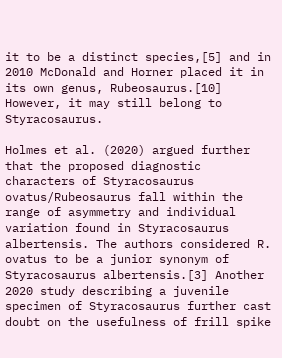it to be a distinct species,[5] and in 2010 McDonald and Horner placed it in its own genus, Rubeosaurus.[10] However, it may still belong to Styracosaurus.

Holmes et al. (2020) argued further that the proposed diagnostic characters of Styracosaurus ovatus/Rubeosaurus fall within the range of asymmetry and individual variation found in Styracosaurus albertensis. The authors considered R. ovatus to be a junior synonym of Styracosaurus albertensis.[3] Another 2020 study describing a juvenile specimen of Styracosaurus further cast doubt on the usefulness of frill spike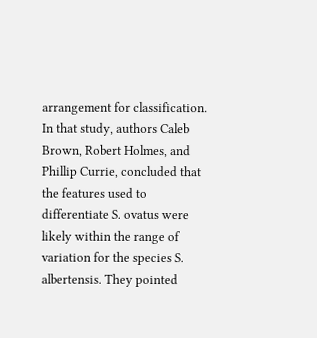arrangement for classification. In that study, authors Caleb Brown, Robert Holmes, and Phillip Currie, concluded that the features used to differentiate S. ovatus were likely within the range of variation for the species S. albertensis. They pointed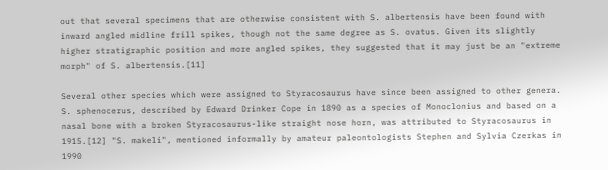out that several specimens that are otherwise consistent with S. albertensis have been found with inward angled midline frill spikes, though not the same degree as S. ovatus. Given its slightly higher stratigraphic position and more angled spikes, they suggested that it may just be an "extreme morph" of S. albertensis.[11]

Several other species which were assigned to Styracosaurus have since been assigned to other genera. S. sphenocerus, described by Edward Drinker Cope in 1890 as a species of Monoclonius and based on a nasal bone with a broken Styracosaurus-like straight nose horn, was attributed to Styracosaurus in 1915.[12] "S. makeli", mentioned informally by amateur paleontologists Stephen and Sylvia Czerkas in 1990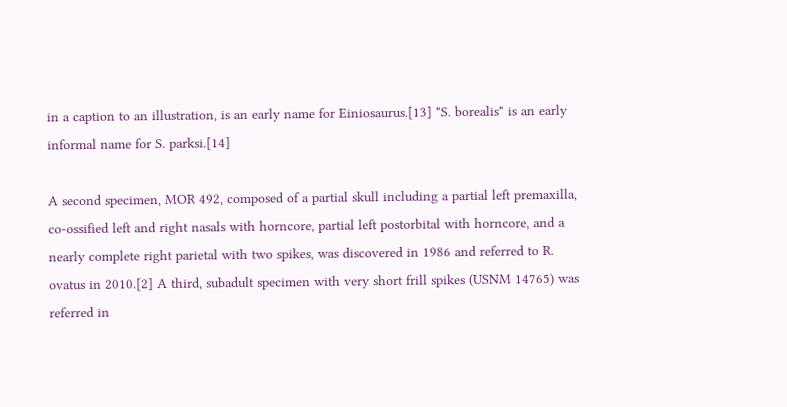in a caption to an illustration, is an early name for Einiosaurus.[13] "S. borealis" is an early informal name for S. parksi.[14]

A second specimen, MOR 492, composed of a partial skull including a partial left premaxilla, co-ossified left and right nasals with horncore, partial left postorbital with horncore, and a nearly complete right parietal with two spikes, was discovered in 1986 and referred to R. ovatus in 2010.[2] A third, subadult specimen with very short frill spikes (USNM 14765) was referred in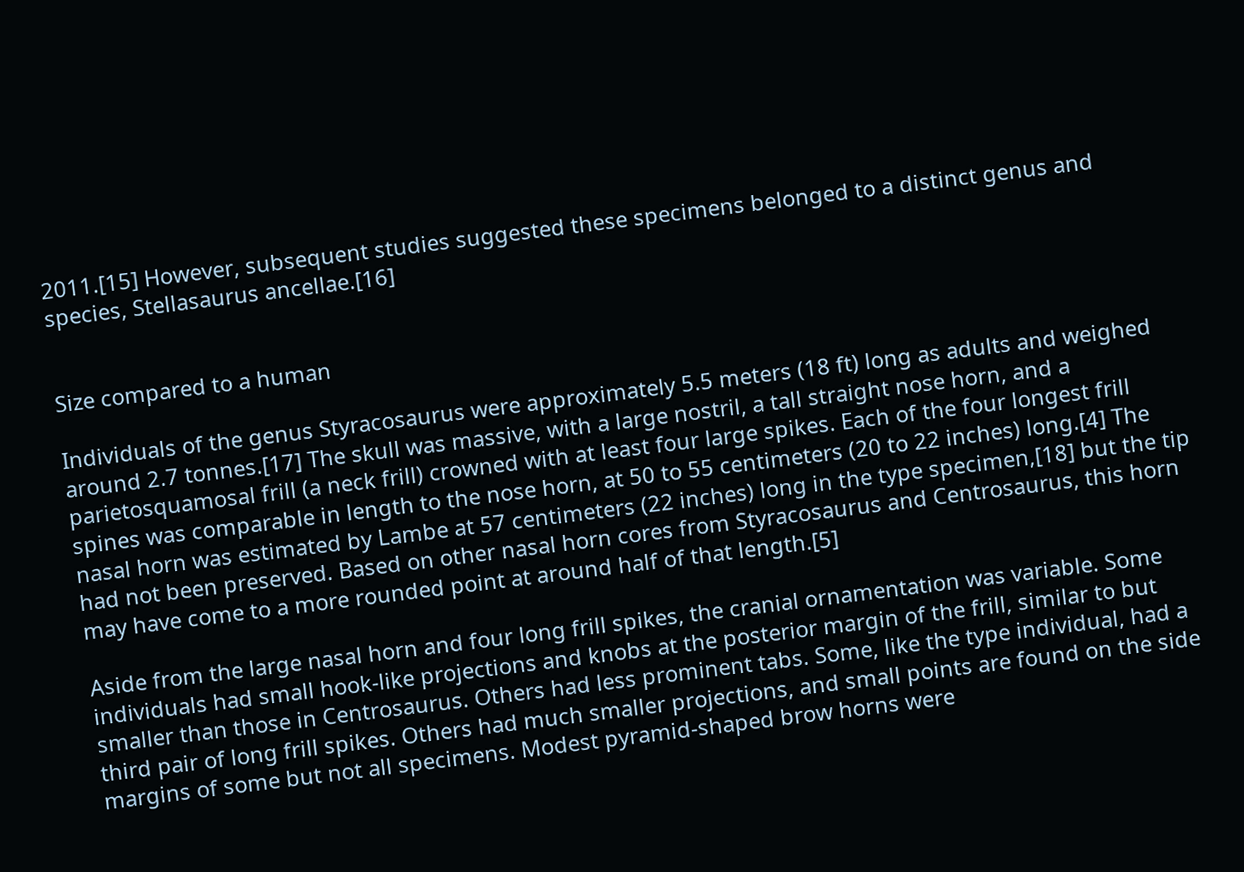2011.[15] However, subsequent studies suggested these specimens belonged to a distinct genus and species, Stellasaurus ancellae.[16]


Size compared to a human

Individuals of the genus Styracosaurus were approximately 5.5 meters (18 ft) long as adults and weighed around 2.7 tonnes.[17] The skull was massive, with a large nostril, a tall straight nose horn, and a parietosquamosal frill (a neck frill) crowned with at least four large spikes. Each of the four longest frill spines was comparable in length to the nose horn, at 50 to 55 centimeters (20 to 22 inches) long.[4] The nasal horn was estimated by Lambe at 57 centimeters (22 inches) long in the type specimen,[18] but the tip had not been preserved. Based on other nasal horn cores from Styracosaurus and Centrosaurus, this horn may have come to a more rounded point at around half of that length.[5]

Aside from the large nasal horn and four long frill spikes, the cranial ornamentation was variable. Some individuals had small hook-like projections and knobs at the posterior margin of the frill, similar to but smaller than those in Centrosaurus. Others had less prominent tabs. Some, like the type individual, had a third pair of long frill spikes. Others had much smaller projections, and small points are found on the side margins of some but not all specimens. Modest pyramid-shaped brow horns were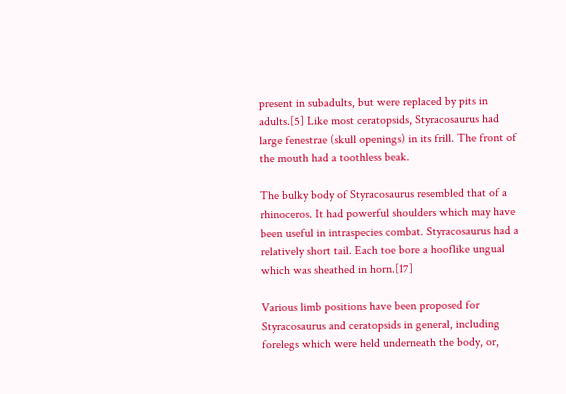present in subadults, but were replaced by pits in adults.[5] Like most ceratopsids, Styracosaurus had large fenestrae (skull openings) in its frill. The front of the mouth had a toothless beak.

The bulky body of Styracosaurus resembled that of a rhinoceros. It had powerful shoulders which may have been useful in intraspecies combat. Styracosaurus had a relatively short tail. Each toe bore a hooflike ungual which was sheathed in horn.[17]

Various limb positions have been proposed for Styracosaurus and ceratopsids in general, including forelegs which were held underneath the body, or,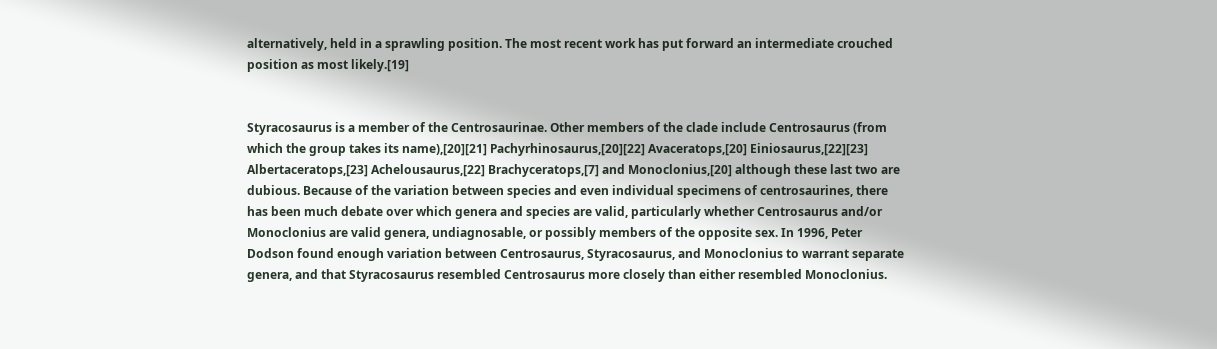alternatively, held in a sprawling position. The most recent work has put forward an intermediate crouched position as most likely.[19]


Styracosaurus is a member of the Centrosaurinae. Other members of the clade include Centrosaurus (from which the group takes its name),[20][21] Pachyrhinosaurus,[20][22] Avaceratops,[20] Einiosaurus,[22][23] Albertaceratops,[23] Achelousaurus,[22] Brachyceratops,[7] and Monoclonius,[20] although these last two are dubious. Because of the variation between species and even individual specimens of centrosaurines, there has been much debate over which genera and species are valid, particularly whether Centrosaurus and/or Monoclonius are valid genera, undiagnosable, or possibly members of the opposite sex. In 1996, Peter Dodson found enough variation between Centrosaurus, Styracosaurus, and Monoclonius to warrant separate genera, and that Styracosaurus resembled Centrosaurus more closely than either resembled Monoclonius.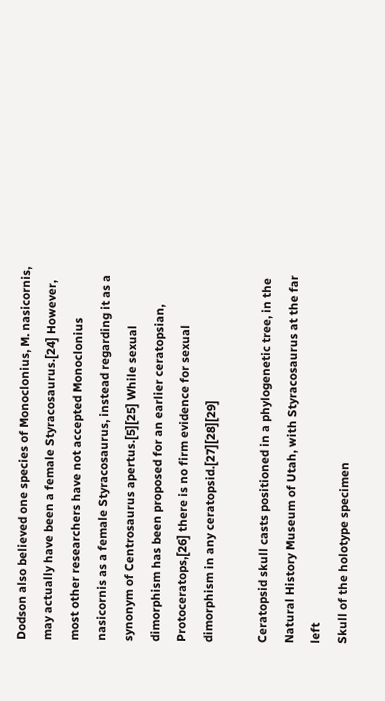Dodson also believed one species of Monoclonius, M. nasicornis, may actually have been a female Styracosaurus.[24] However, most other researchers have not accepted Monoclonius nasicornis as a female Styracosaurus, instead regarding it as a synonym of Centrosaurus apertus.[5][25] While sexual dimorphism has been proposed for an earlier ceratopsian, Protoceratops,[26] there is no firm evidence for sexual dimorphism in any ceratopsid.[27][28][29]

Ceratopsid skull casts positioned in a phylogenetic tree, in the Natural History Museum of Utah, with Styracosaurus at the far left
Skull of the holotype specimen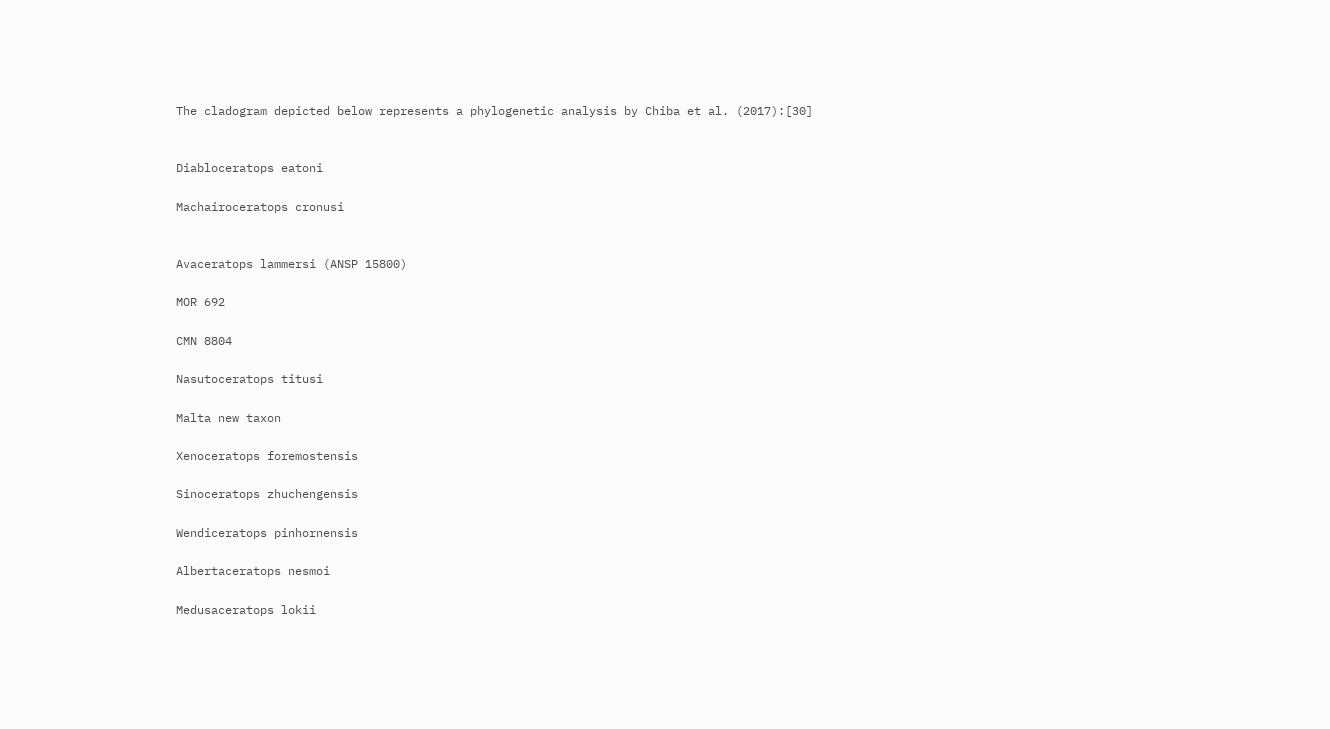The cladogram depicted below represents a phylogenetic analysis by Chiba et al. (2017):[30]


Diabloceratops eatoni

Machairoceratops cronusi


Avaceratops lammersi (ANSP 15800)

MOR 692

CMN 8804

Nasutoceratops titusi

Malta new taxon

Xenoceratops foremostensis

Sinoceratops zhuchengensis

Wendiceratops pinhornensis

Albertaceratops nesmoi

Medusaceratops lokii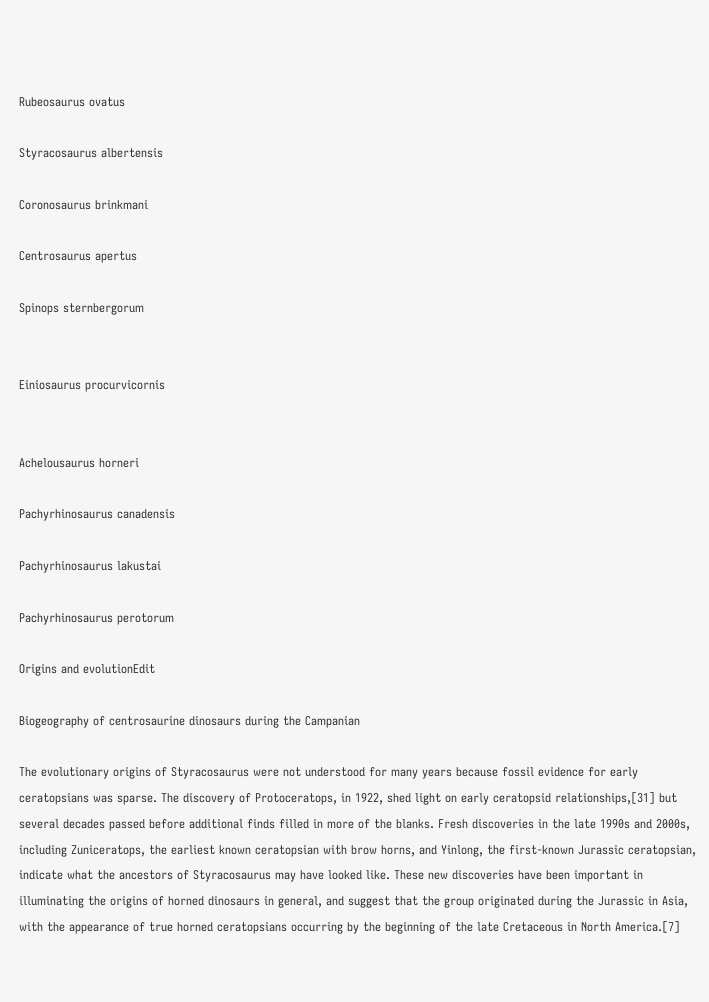Rubeosaurus ovatus

Styracosaurus albertensis

Coronosaurus brinkmani

Centrosaurus apertus

Spinops sternbergorum


Einiosaurus procurvicornis


Achelousaurus horneri

Pachyrhinosaurus canadensis

Pachyrhinosaurus lakustai

Pachyrhinosaurus perotorum

Origins and evolutionEdit

Biogeography of centrosaurine dinosaurs during the Campanian

The evolutionary origins of Styracosaurus were not understood for many years because fossil evidence for early ceratopsians was sparse. The discovery of Protoceratops, in 1922, shed light on early ceratopsid relationships,[31] but several decades passed before additional finds filled in more of the blanks. Fresh discoveries in the late 1990s and 2000s, including Zuniceratops, the earliest known ceratopsian with brow horns, and Yinlong, the first-known Jurassic ceratopsian, indicate what the ancestors of Styracosaurus may have looked like. These new discoveries have been important in illuminating the origins of horned dinosaurs in general, and suggest that the group originated during the Jurassic in Asia, with the appearance of true horned ceratopsians occurring by the beginning of the late Cretaceous in North America.[7]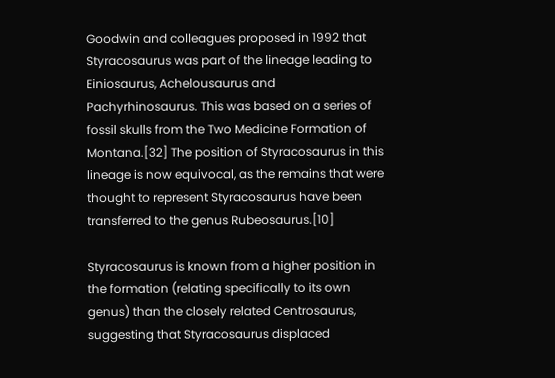Goodwin and colleagues proposed in 1992 that Styracosaurus was part of the lineage leading to Einiosaurus, Achelousaurus and Pachyrhinosaurus. This was based on a series of fossil skulls from the Two Medicine Formation of Montana.[32] The position of Styracosaurus in this lineage is now equivocal, as the remains that were thought to represent Styracosaurus have been transferred to the genus Rubeosaurus.[10]

Styracosaurus is known from a higher position in the formation (relating specifically to its own genus) than the closely related Centrosaurus, suggesting that Styracosaurus displaced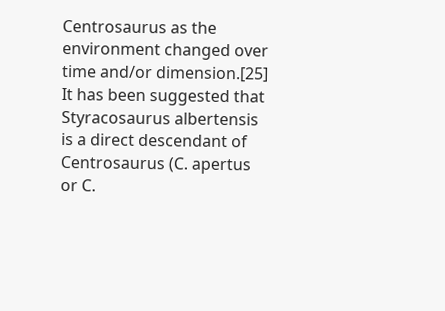Centrosaurus as the environment changed over time and/or dimension.[25] It has been suggested that Styracosaurus albertensis is a direct descendant of Centrosaurus (C. apertus or C.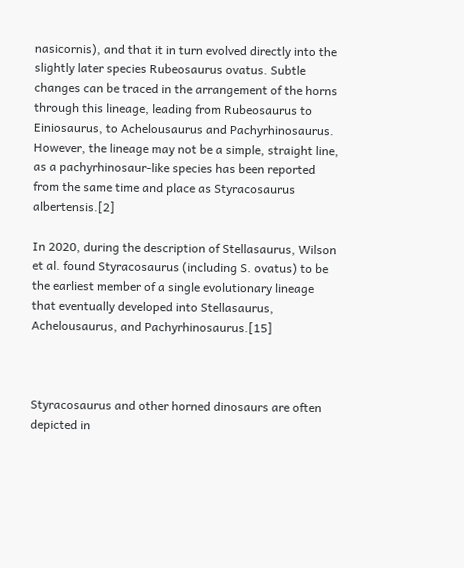nasicornis), and that it in turn evolved directly into the slightly later species Rubeosaurus ovatus. Subtle changes can be traced in the arrangement of the horns through this lineage, leading from Rubeosaurus to Einiosaurus, to Achelousaurus and Pachyrhinosaurus. However, the lineage may not be a simple, straight line, as a pachyrhinosaur-like species has been reported from the same time and place as Styracosaurus albertensis.[2]

In 2020, during the description of Stellasaurus, Wilson et al. found Styracosaurus (including S. ovatus) to be the earliest member of a single evolutionary lineage that eventually developed into Stellasaurus, Achelousaurus, and Pachyrhinosaurus.[15]



Styracosaurus and other horned dinosaurs are often depicted in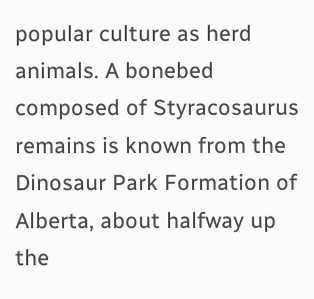popular culture as herd animals. A bonebed composed of Styracosaurus remains is known from the Dinosaur Park Formation of Alberta, about halfway up the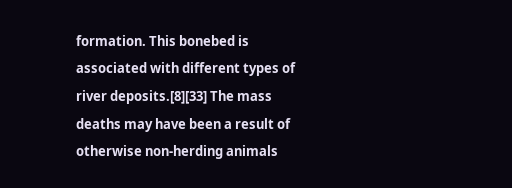formation. This bonebed is associated with different types of river deposits.[8][33] The mass deaths may have been a result of otherwise non-herding animals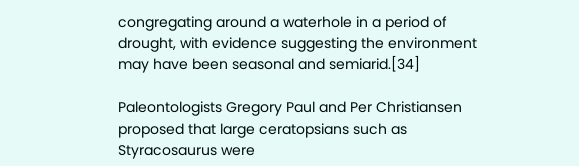congregating around a waterhole in a period of drought, with evidence suggesting the environment may have been seasonal and semiarid.[34]

Paleontologists Gregory Paul and Per Christiansen proposed that large ceratopsians such as Styracosaurus were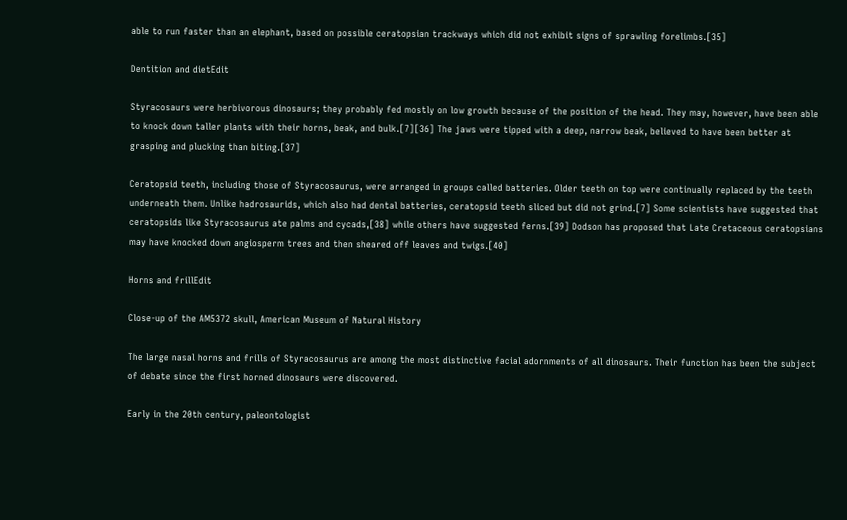able to run faster than an elephant, based on possible ceratopsian trackways which did not exhibit signs of sprawling forelimbs.[35]

Dentition and dietEdit

Styracosaurs were herbivorous dinosaurs; they probably fed mostly on low growth because of the position of the head. They may, however, have been able to knock down taller plants with their horns, beak, and bulk.[7][36] The jaws were tipped with a deep, narrow beak, believed to have been better at grasping and plucking than biting.[37]

Ceratopsid teeth, including those of Styracosaurus, were arranged in groups called batteries. Older teeth on top were continually replaced by the teeth underneath them. Unlike hadrosaurids, which also had dental batteries, ceratopsid teeth sliced but did not grind.[7] Some scientists have suggested that ceratopsids like Styracosaurus ate palms and cycads,[38] while others have suggested ferns.[39] Dodson has proposed that Late Cretaceous ceratopsians may have knocked down angiosperm trees and then sheared off leaves and twigs.[40]

Horns and frillEdit

Close-up of the AM5372 skull, American Museum of Natural History

The large nasal horns and frills of Styracosaurus are among the most distinctive facial adornments of all dinosaurs. Their function has been the subject of debate since the first horned dinosaurs were discovered.

Early in the 20th century, paleontologist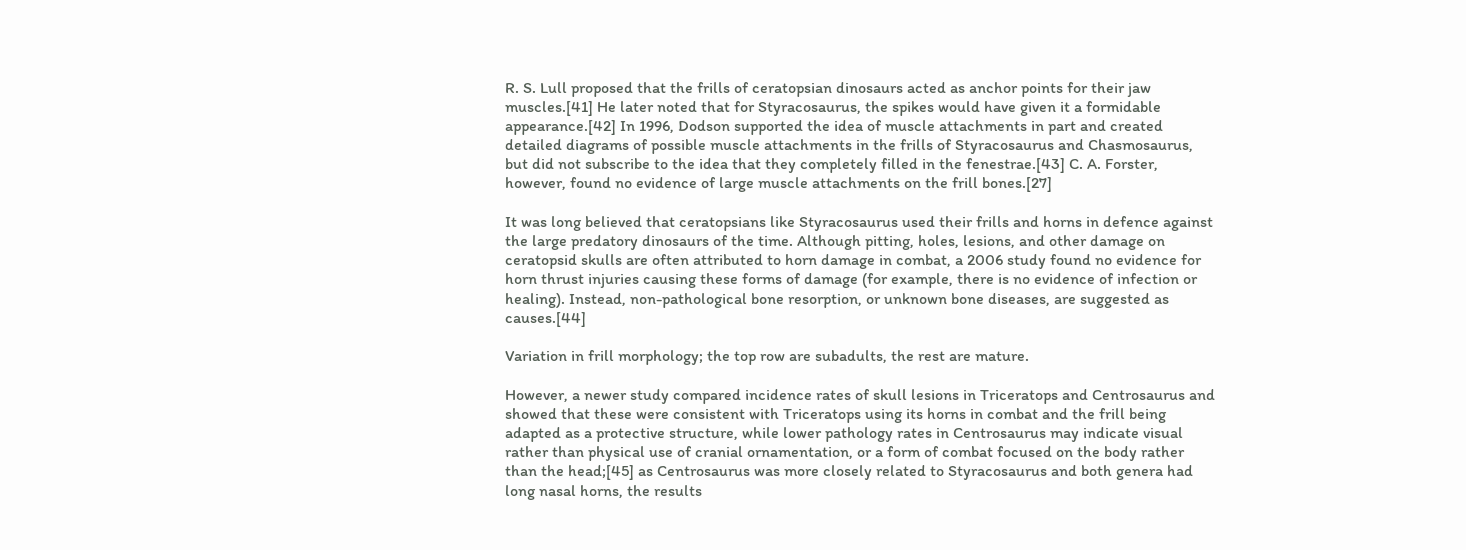R. S. Lull proposed that the frills of ceratopsian dinosaurs acted as anchor points for their jaw muscles.[41] He later noted that for Styracosaurus, the spikes would have given it a formidable appearance.[42] In 1996, Dodson supported the idea of muscle attachments in part and created detailed diagrams of possible muscle attachments in the frills of Styracosaurus and Chasmosaurus, but did not subscribe to the idea that they completely filled in the fenestrae.[43] C. A. Forster, however, found no evidence of large muscle attachments on the frill bones.[27]

It was long believed that ceratopsians like Styracosaurus used their frills and horns in defence against the large predatory dinosaurs of the time. Although pitting, holes, lesions, and other damage on ceratopsid skulls are often attributed to horn damage in combat, a 2006 study found no evidence for horn thrust injuries causing these forms of damage (for example, there is no evidence of infection or healing). Instead, non-pathological bone resorption, or unknown bone diseases, are suggested as causes.[44]

Variation in frill morphology; the top row are subadults, the rest are mature.

However, a newer study compared incidence rates of skull lesions in Triceratops and Centrosaurus and showed that these were consistent with Triceratops using its horns in combat and the frill being adapted as a protective structure, while lower pathology rates in Centrosaurus may indicate visual rather than physical use of cranial ornamentation, or a form of combat focused on the body rather than the head;[45] as Centrosaurus was more closely related to Styracosaurus and both genera had long nasal horns, the results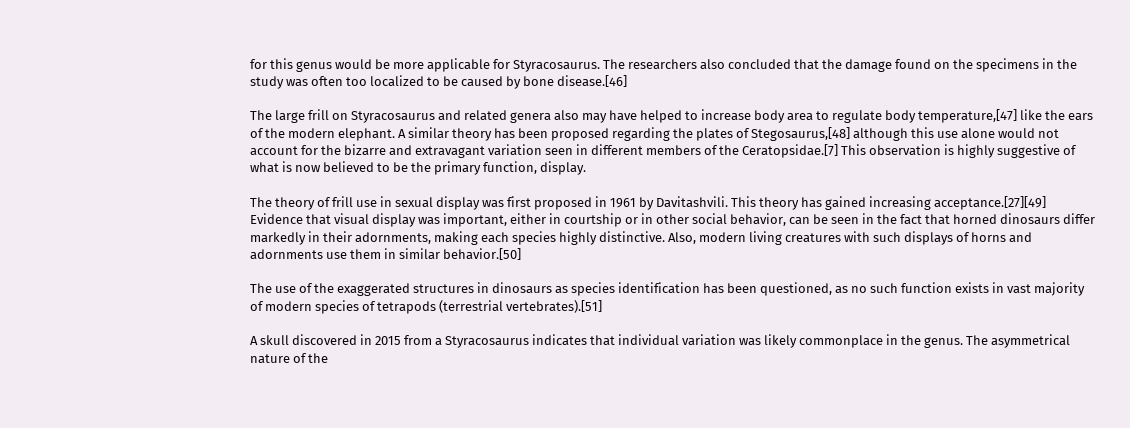for this genus would be more applicable for Styracosaurus. The researchers also concluded that the damage found on the specimens in the study was often too localized to be caused by bone disease.[46]

The large frill on Styracosaurus and related genera also may have helped to increase body area to regulate body temperature,[47] like the ears of the modern elephant. A similar theory has been proposed regarding the plates of Stegosaurus,[48] although this use alone would not account for the bizarre and extravagant variation seen in different members of the Ceratopsidae.[7] This observation is highly suggestive of what is now believed to be the primary function, display.

The theory of frill use in sexual display was first proposed in 1961 by Davitashvili. This theory has gained increasing acceptance.[27][49] Evidence that visual display was important, either in courtship or in other social behavior, can be seen in the fact that horned dinosaurs differ markedly in their adornments, making each species highly distinctive. Also, modern living creatures with such displays of horns and adornments use them in similar behavior.[50]

The use of the exaggerated structures in dinosaurs as species identification has been questioned, as no such function exists in vast majority of modern species of tetrapods (terrestrial vertebrates).[51]

A skull discovered in 2015 from a Styracosaurus indicates that individual variation was likely commonplace in the genus. The asymmetrical nature of the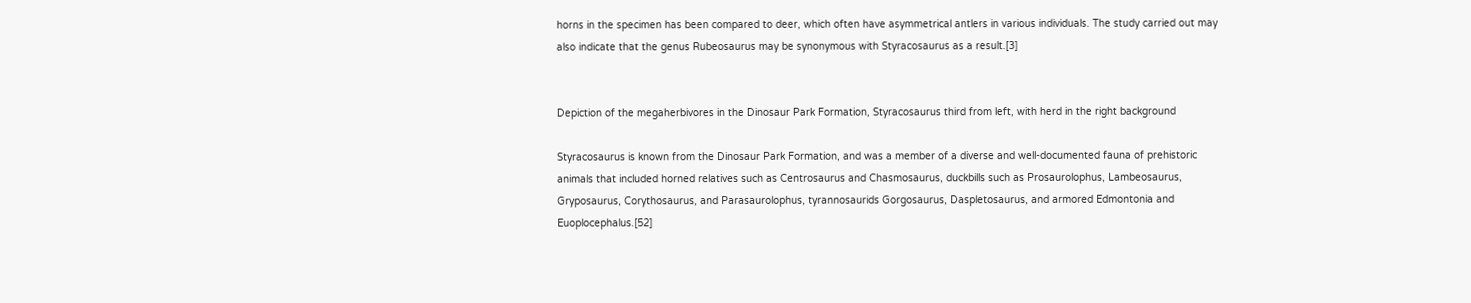horns in the specimen has been compared to deer, which often have asymmetrical antlers in various individuals. The study carried out may also indicate that the genus Rubeosaurus may be synonymous with Styracosaurus as a result.[3]


Depiction of the megaherbivores in the Dinosaur Park Formation, Styracosaurus third from left, with herd in the right background

Styracosaurus is known from the Dinosaur Park Formation, and was a member of a diverse and well-documented fauna of prehistoric animals that included horned relatives such as Centrosaurus and Chasmosaurus, duckbills such as Prosaurolophus, Lambeosaurus, Gryposaurus, Corythosaurus, and Parasaurolophus, tyrannosaurids Gorgosaurus, Daspletosaurus, and armored Edmontonia and Euoplocephalus.[52]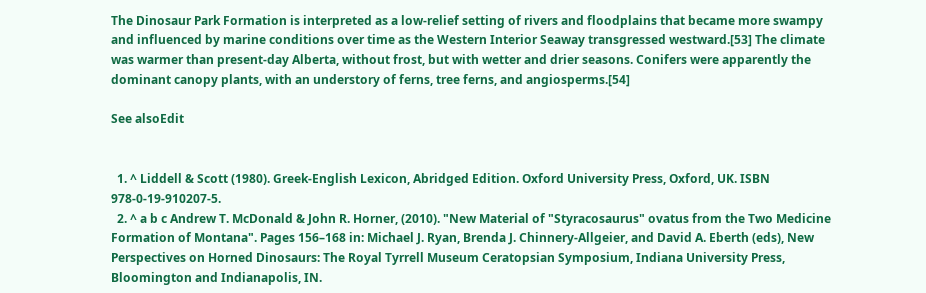The Dinosaur Park Formation is interpreted as a low-relief setting of rivers and floodplains that became more swampy and influenced by marine conditions over time as the Western Interior Seaway transgressed westward.[53] The climate was warmer than present-day Alberta, without frost, but with wetter and drier seasons. Conifers were apparently the dominant canopy plants, with an understory of ferns, tree ferns, and angiosperms.[54]

See alsoEdit


  1. ^ Liddell & Scott (1980). Greek-English Lexicon, Abridged Edition. Oxford University Press, Oxford, UK. ISBN 978-0-19-910207-5.
  2. ^ a b c Andrew T. McDonald & John R. Horner, (2010). "New Material of "Styracosaurus" ovatus from the Two Medicine Formation of Montana". Pages 156–168 in: Michael J. Ryan, Brenda J. Chinnery-Allgeier, and David A. Eberth (eds), New Perspectives on Horned Dinosaurs: The Royal Tyrrell Museum Ceratopsian Symposium, Indiana University Press, Bloomington and Indianapolis, IN.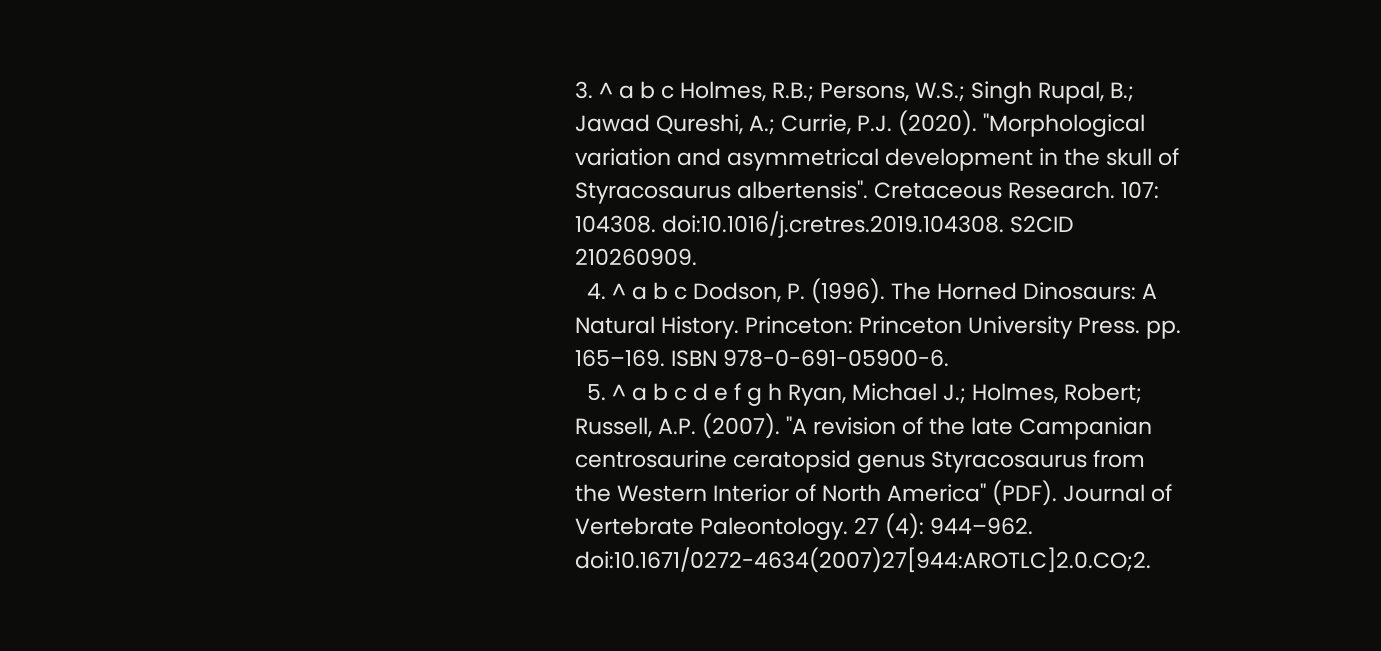3. ^ a b c Holmes, R.B.; Persons, W.S.; Singh Rupal, B.; Jawad Qureshi, A.; Currie, P.J. (2020). "Morphological variation and asymmetrical development in the skull of Styracosaurus albertensis". Cretaceous Research. 107: 104308. doi:10.1016/j.cretres.2019.104308. S2CID 210260909.
  4. ^ a b c Dodson, P. (1996). The Horned Dinosaurs: A Natural History. Princeton: Princeton University Press. pp. 165–169. ISBN 978-0-691-05900-6.
  5. ^ a b c d e f g h Ryan, Michael J.; Holmes, Robert; Russell, A.P. (2007). "A revision of the late Campanian centrosaurine ceratopsid genus Styracosaurus from the Western Interior of North America" (PDF). Journal of Vertebrate Paleontology. 27 (4): 944–962. doi:10.1671/0272-4634(2007)27[944:AROTLC]2.0.CO;2.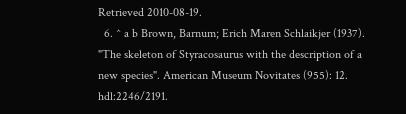Retrieved 2010-08-19.
  6. ^ a b Brown, Barnum; Erich Maren Schlaikjer (1937). "The skeleton of Styracosaurus with the description of a new species". American Museum Novitates (955): 12. hdl:2246/2191.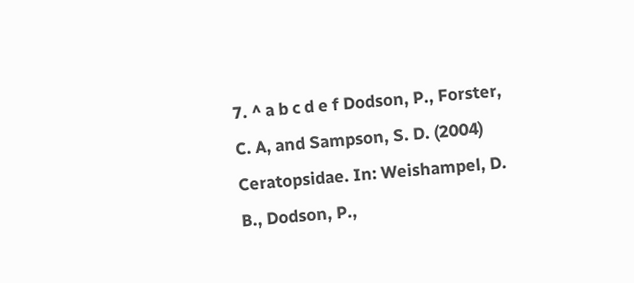7. ^ a b c d e f Dodson, P., Forster, C. A, and Sampson, S. D. (2004) Ceratopsidae. In: Weishampel, D. B., Dodson, P.,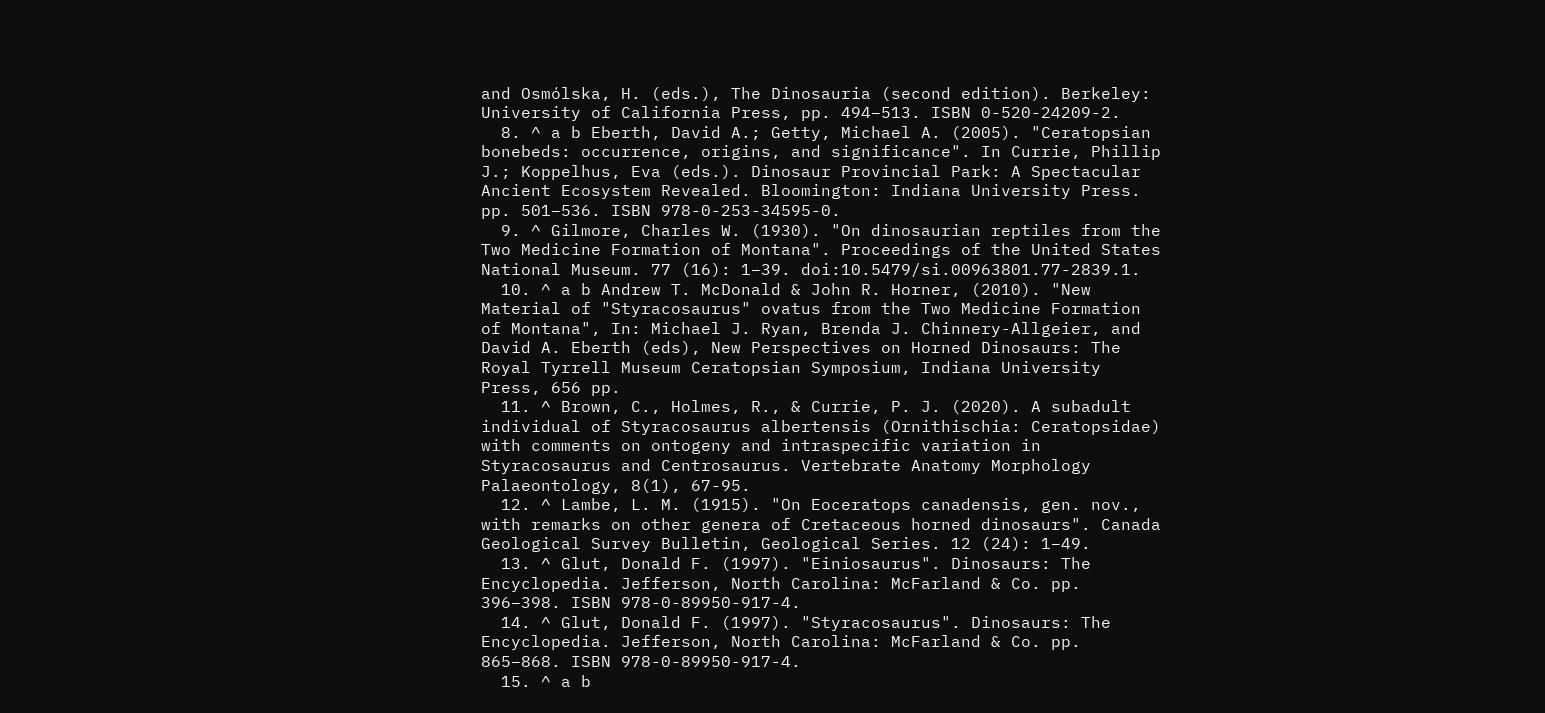and Osmólska, H. (eds.), The Dinosauria (second edition). Berkeley: University of California Press, pp. 494–513. ISBN 0-520-24209-2.
  8. ^ a b Eberth, David A.; Getty, Michael A. (2005). "Ceratopsian bonebeds: occurrence, origins, and significance". In Currie, Phillip J.; Koppelhus, Eva (eds.). Dinosaur Provincial Park: A Spectacular Ancient Ecosystem Revealed. Bloomington: Indiana University Press. pp. 501–536. ISBN 978-0-253-34595-0.
  9. ^ Gilmore, Charles W. (1930). "On dinosaurian reptiles from the Two Medicine Formation of Montana". Proceedings of the United States National Museum. 77 (16): 1–39. doi:10.5479/si.00963801.77-2839.1.
  10. ^ a b Andrew T. McDonald & John R. Horner, (2010). "New Material of "Styracosaurus" ovatus from the Two Medicine Formation of Montana", In: Michael J. Ryan, Brenda J. Chinnery-Allgeier, and David A. Eberth (eds), New Perspectives on Horned Dinosaurs: The Royal Tyrrell Museum Ceratopsian Symposium, Indiana University Press, 656 pp.
  11. ^ Brown, C., Holmes, R., & Currie, P. J. (2020). A subadult individual of Styracosaurus albertensis (Ornithischia: Ceratopsidae) with comments on ontogeny and intraspecific variation in Styracosaurus and Centrosaurus. Vertebrate Anatomy Morphology Palaeontology, 8(1), 67-95.
  12. ^ Lambe, L. M. (1915). "On Eoceratops canadensis, gen. nov., with remarks on other genera of Cretaceous horned dinosaurs". Canada Geological Survey Bulletin, Geological Series. 12 (24): 1–49.
  13. ^ Glut, Donald F. (1997). "Einiosaurus". Dinosaurs: The Encyclopedia. Jefferson, North Carolina: McFarland & Co. pp. 396–398. ISBN 978-0-89950-917-4.
  14. ^ Glut, Donald F. (1997). "Styracosaurus". Dinosaurs: The Encyclopedia. Jefferson, North Carolina: McFarland & Co. pp. 865–868. ISBN 978-0-89950-917-4.
  15. ^ a b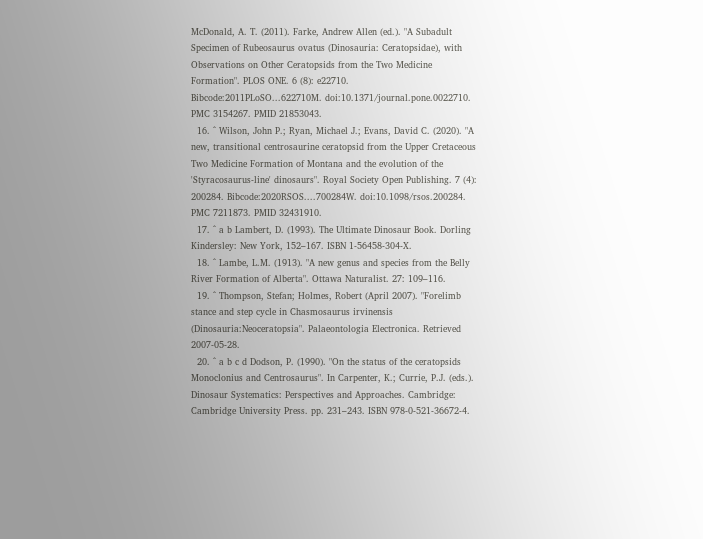McDonald, A. T. (2011). Farke, Andrew Allen (ed.). "A Subadult Specimen of Rubeosaurus ovatus (Dinosauria: Ceratopsidae), with Observations on Other Ceratopsids from the Two Medicine Formation". PLOS ONE. 6 (8): e22710. Bibcode:2011PLoSO...622710M. doi:10.1371/journal.pone.0022710. PMC 3154267. PMID 21853043.
  16. ^ Wilson, John P.; Ryan, Michael J.; Evans, David C. (2020). "A new, transitional centrosaurine ceratopsid from the Upper Cretaceous Two Medicine Formation of Montana and the evolution of the 'Styracosaurus-line' dinosaurs". Royal Society Open Publishing. 7 (4): 200284. Bibcode:2020RSOS....700284W. doi:10.1098/rsos.200284. PMC 7211873. PMID 32431910.
  17. ^ a b Lambert, D. (1993). The Ultimate Dinosaur Book. Dorling Kindersley: New York, 152–167. ISBN 1-56458-304-X.
  18. ^ Lambe, L.M. (1913). "A new genus and species from the Belly River Formation of Alberta". Ottawa Naturalist. 27: 109–116.
  19. ^ Thompson, Stefan; Holmes, Robert (April 2007). "Forelimb stance and step cycle in Chasmosaurus irvinensis (Dinosauria:Neoceratopsia". Palaeontologia Electronica. Retrieved 2007-05-28.
  20. ^ a b c d Dodson, P. (1990). "On the status of the ceratopsids Monoclonius and Centrosaurus". In Carpenter, K.; Currie, P.J. (eds.). Dinosaur Systematics: Perspectives and Approaches. Cambridge: Cambridge University Press. pp. 231–243. ISBN 978-0-521-36672-4.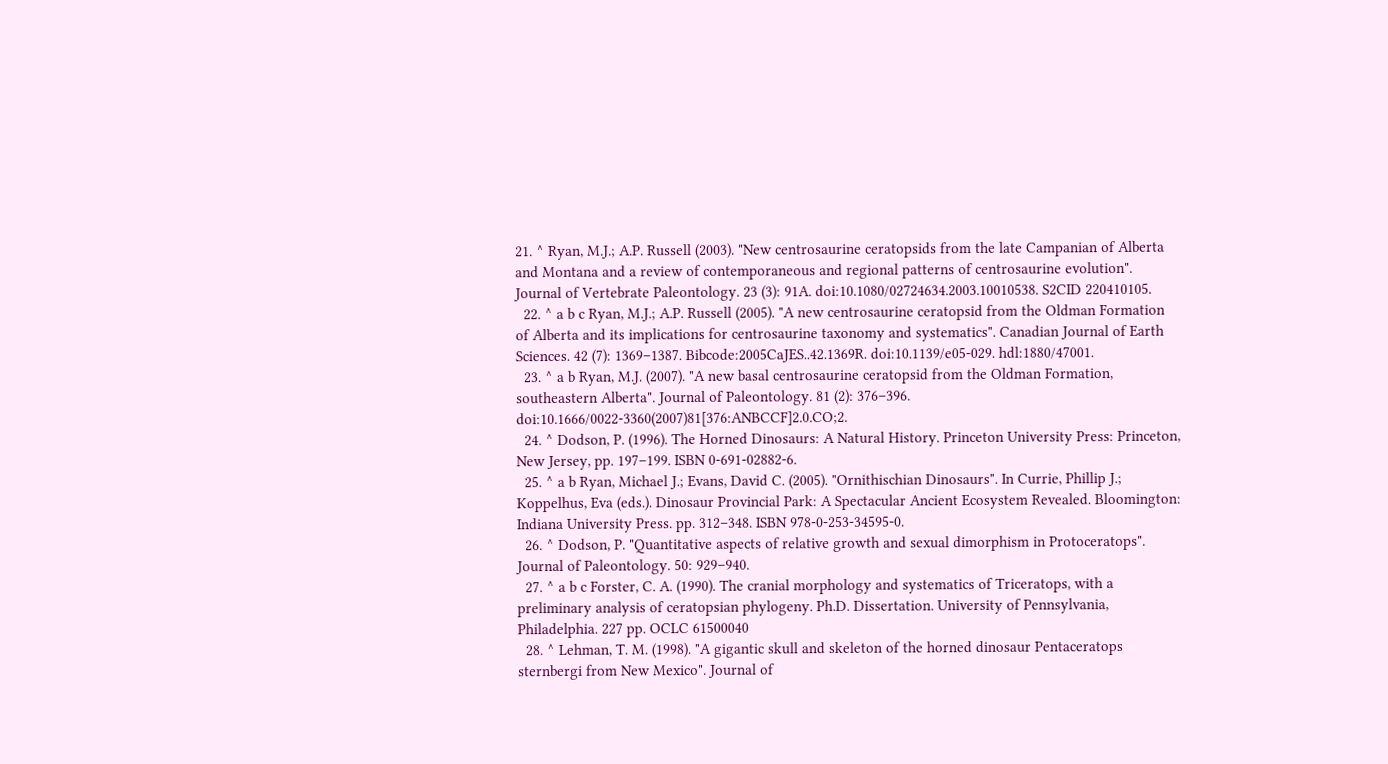21. ^ Ryan, M.J.; A.P. Russell (2003). "New centrosaurine ceratopsids from the late Campanian of Alberta and Montana and a review of contemporaneous and regional patterns of centrosaurine evolution". Journal of Vertebrate Paleontology. 23 (3): 91A. doi:10.1080/02724634.2003.10010538. S2CID 220410105.
  22. ^ a b c Ryan, M.J.; A.P. Russell (2005). "A new centrosaurine ceratopsid from the Oldman Formation of Alberta and its implications for centrosaurine taxonomy and systematics". Canadian Journal of Earth Sciences. 42 (7): 1369–1387. Bibcode:2005CaJES..42.1369R. doi:10.1139/e05-029. hdl:1880/47001.
  23. ^ a b Ryan, M.J. (2007). "A new basal centrosaurine ceratopsid from the Oldman Formation, southeastern Alberta". Journal of Paleontology. 81 (2): 376–396. doi:10.1666/0022-3360(2007)81[376:ANBCCF]2.0.CO;2.
  24. ^ Dodson, P. (1996). The Horned Dinosaurs: A Natural History. Princeton University Press: Princeton, New Jersey, pp. 197–199. ISBN 0-691-02882-6.
  25. ^ a b Ryan, Michael J.; Evans, David C. (2005). "Ornithischian Dinosaurs". In Currie, Phillip J.; Koppelhus, Eva (eds.). Dinosaur Provincial Park: A Spectacular Ancient Ecosystem Revealed. Bloomington: Indiana University Press. pp. 312–348. ISBN 978-0-253-34595-0.
  26. ^ Dodson, P. "Quantitative aspects of relative growth and sexual dimorphism in Protoceratops". Journal of Paleontology. 50: 929–940.
  27. ^ a b c Forster, C. A. (1990). The cranial morphology and systematics of Triceratops, with a preliminary analysis of ceratopsian phylogeny. Ph.D. Dissertation. University of Pennsylvania, Philadelphia. 227 pp. OCLC 61500040
  28. ^ Lehman, T. M. (1998). "A gigantic skull and skeleton of the horned dinosaur Pentaceratops sternbergi from New Mexico". Journal of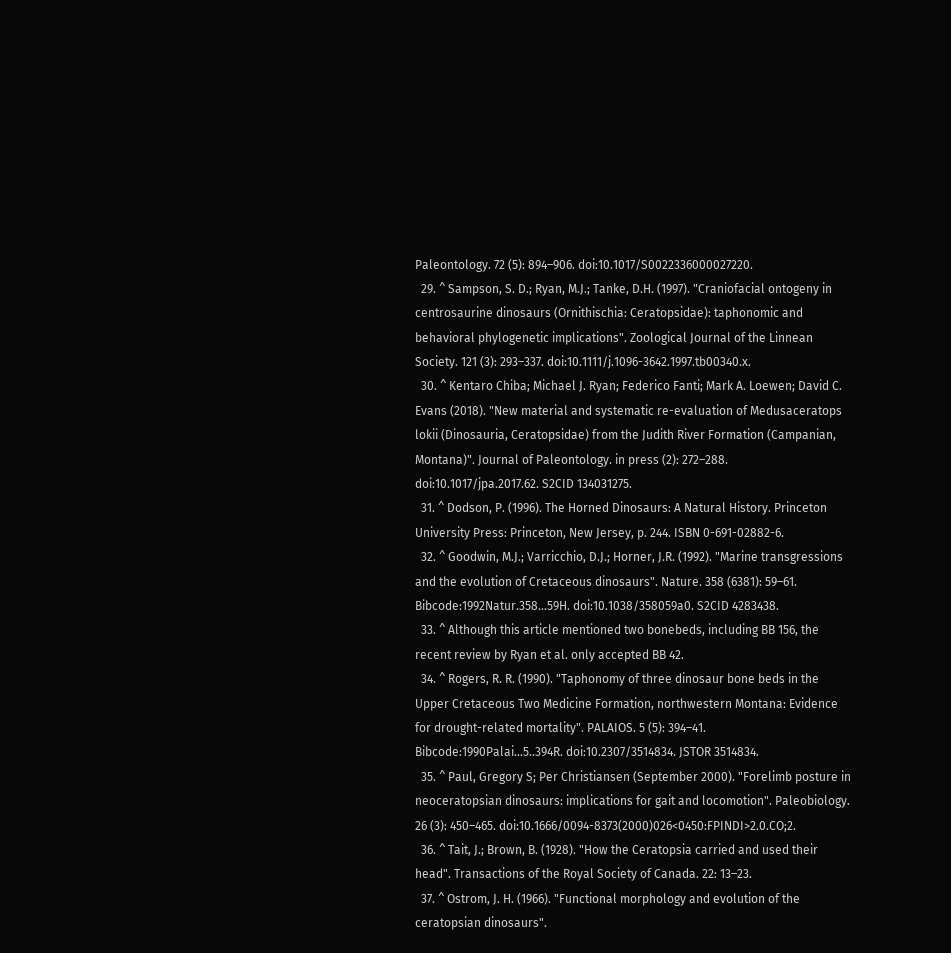Paleontology. 72 (5): 894–906. doi:10.1017/S0022336000027220.
  29. ^ Sampson, S. D.; Ryan, M.J.; Tanke, D.H. (1997). "Craniofacial ontogeny in centrosaurine dinosaurs (Ornithischia: Ceratopsidae): taphonomic and behavioral phylogenetic implications". Zoological Journal of the Linnean Society. 121 (3): 293–337. doi:10.1111/j.1096-3642.1997.tb00340.x.
  30. ^ Kentaro Chiba; Michael J. Ryan; Federico Fanti; Mark A. Loewen; David C. Evans (2018). "New material and systematic re-evaluation of Medusaceratops lokii (Dinosauria, Ceratopsidae) from the Judith River Formation (Campanian, Montana)". Journal of Paleontology. in press (2): 272–288. doi:10.1017/jpa.2017.62. S2CID 134031275.
  31. ^ Dodson, P. (1996). The Horned Dinosaurs: A Natural History. Princeton University Press: Princeton, New Jersey, p. 244. ISBN 0-691-02882-6.
  32. ^ Goodwin, M.J.; Varricchio, D.J.; Horner, J.R. (1992). "Marine transgressions and the evolution of Cretaceous dinosaurs". Nature. 358 (6381): 59–61. Bibcode:1992Natur.358...59H. doi:10.1038/358059a0. S2CID 4283438.
  33. ^ Although this article mentioned two bonebeds, including BB 156, the recent review by Ryan et al. only accepted BB 42.
  34. ^ Rogers, R. R. (1990). "Taphonomy of three dinosaur bone beds in the Upper Cretaceous Two Medicine Formation, northwestern Montana: Evidence for drought-related mortality". PALAIOS. 5 (5): 394–41. Bibcode:1990Palai...5..394R. doi:10.2307/3514834. JSTOR 3514834.
  35. ^ Paul, Gregory S; Per Christiansen (September 2000). "Forelimb posture in neoceratopsian dinosaurs: implications for gait and locomotion". Paleobiology. 26 (3): 450–465. doi:10.1666/0094-8373(2000)026<0450:FPINDI>2.0.CO;2.
  36. ^ Tait, J.; Brown, B. (1928). "How the Ceratopsia carried and used their head". Transactions of the Royal Society of Canada. 22: 13–23.
  37. ^ Ostrom, J. H. (1966). "Functional morphology and evolution of the ceratopsian dinosaurs".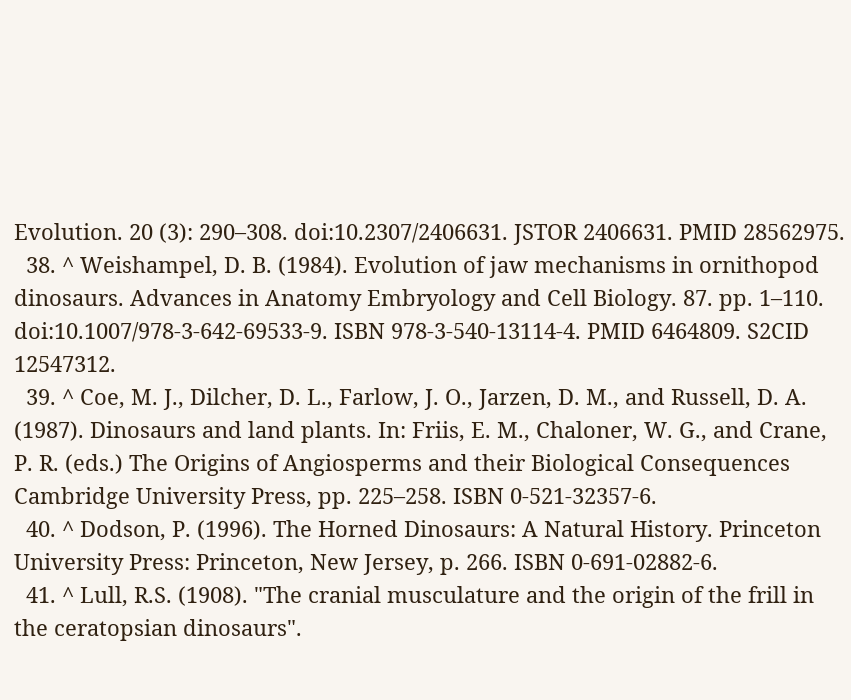Evolution. 20 (3): 290–308. doi:10.2307/2406631. JSTOR 2406631. PMID 28562975.
  38. ^ Weishampel, D. B. (1984). Evolution of jaw mechanisms in ornithopod dinosaurs. Advances in Anatomy Embryology and Cell Biology. 87. pp. 1–110. doi:10.1007/978-3-642-69533-9. ISBN 978-3-540-13114-4. PMID 6464809. S2CID 12547312.
  39. ^ Coe, M. J., Dilcher, D. L., Farlow, J. O., Jarzen, D. M., and Russell, D. A. (1987). Dinosaurs and land plants. In: Friis, E. M., Chaloner, W. G., and Crane, P. R. (eds.) The Origins of Angiosperms and their Biological Consequences Cambridge University Press, pp. 225–258. ISBN 0-521-32357-6.
  40. ^ Dodson, P. (1996). The Horned Dinosaurs: A Natural History. Princeton University Press: Princeton, New Jersey, p. 266. ISBN 0-691-02882-6.
  41. ^ Lull, R.S. (1908). "The cranial musculature and the origin of the frill in the ceratopsian dinosaurs".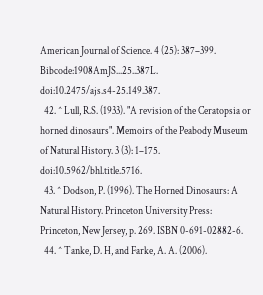American Journal of Science. 4 (25): 387–399. Bibcode:1908AmJS...25..387L. doi:10.2475/ajs.s4-25.149.387.
  42. ^ Lull, R.S. (1933). "A revision of the Ceratopsia or horned dinosaurs". Memoirs of the Peabody Museum of Natural History. 3 (3): 1–175. doi:10.5962/bhl.title.5716.
  43. ^ Dodson, P. (1996). The Horned Dinosaurs: A Natural History. Princeton University Press: Princeton, New Jersey, p. 269. ISBN 0-691-02882-6.
  44. ^ Tanke, D. H, and Farke, A. A. (2006).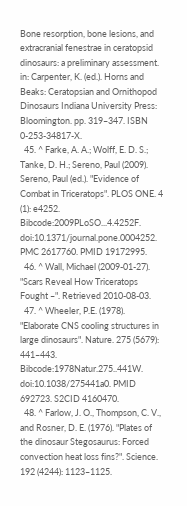Bone resorption, bone lesions, and extracranial fenestrae in ceratopsid dinosaurs: a preliminary assessment. in: Carpenter, K. (ed.). Horns and Beaks: Ceratopsian and Ornithopod Dinosaurs Indiana University Press: Bloomington. pp. 319–347. ISBN 0-253-34817-X.
  45. ^ Farke, A. A.; Wolff, E. D. S.; Tanke, D. H.; Sereno, Paul (2009). Sereno, Paul (ed.). "Evidence of Combat in Triceratops". PLOS ONE. 4 (1): e4252. Bibcode:2009PLoSO...4.4252F. doi:10.1371/journal.pone.0004252. PMC 2617760. PMID 19172995.
  46. ^ Wall, Michael (2009-01-27). "Scars Reveal How Triceratops Fought –". Retrieved 2010-08-03.
  47. ^ Wheeler, P.E. (1978). "Elaborate CNS cooling structures in large dinosaurs". Nature. 275 (5679): 441–443. Bibcode:1978Natur.275..441W. doi:10.1038/275441a0. PMID 692723. S2CID 4160470.
  48. ^ Farlow, J. O., Thompson, C. V., and Rosner, D. E. (1976). "Plates of the dinosaur Stegosaurus: Forced convection heat loss fins?". Science. 192 (4244): 1123–1125.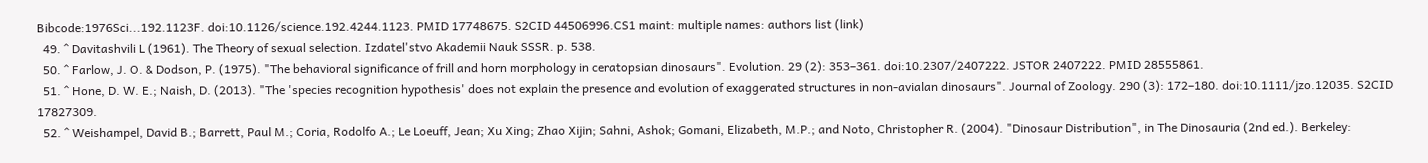Bibcode:1976Sci...192.1123F. doi:10.1126/science.192.4244.1123. PMID 17748675. S2CID 44506996.CS1 maint: multiple names: authors list (link)
  49. ^ Davitashvili L (1961). The Theory of sexual selection. Izdatel'stvo Akademii Nauk SSSR. p. 538.
  50. ^ Farlow, J. O. & Dodson, P. (1975). "The behavioral significance of frill and horn morphology in ceratopsian dinosaurs". Evolution. 29 (2): 353–361. doi:10.2307/2407222. JSTOR 2407222. PMID 28555861.
  51. ^ Hone, D. W. E.; Naish, D. (2013). "The 'species recognition hypothesis' does not explain the presence and evolution of exaggerated structures in non-avialan dinosaurs". Journal of Zoology. 290 (3): 172–180. doi:10.1111/jzo.12035. S2CID 17827309.
  52. ^ Weishampel, David B.; Barrett, Paul M.; Coria, Rodolfo A.; Le Loeuff, Jean; Xu Xing; Zhao Xijin; Sahni, Ashok; Gomani, Elizabeth, M.P.; and Noto, Christopher R. (2004). "Dinosaur Distribution", in The Dinosauria (2nd ed.). Berkeley: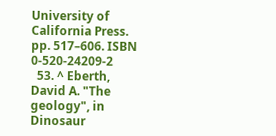University of California Press. pp. 517–606. ISBN 0-520-24209-2
  53. ^ Eberth, David A. "The geology", in Dinosaur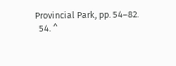Provincial Park, pp. 54–82.
  54. ^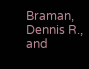Braman, Dennis R., and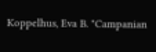Koppelhus, Eva B. "Campanian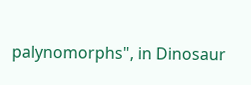palynomorphs", in Dinosaur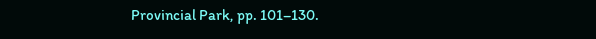Provincial Park, pp. 101–130.